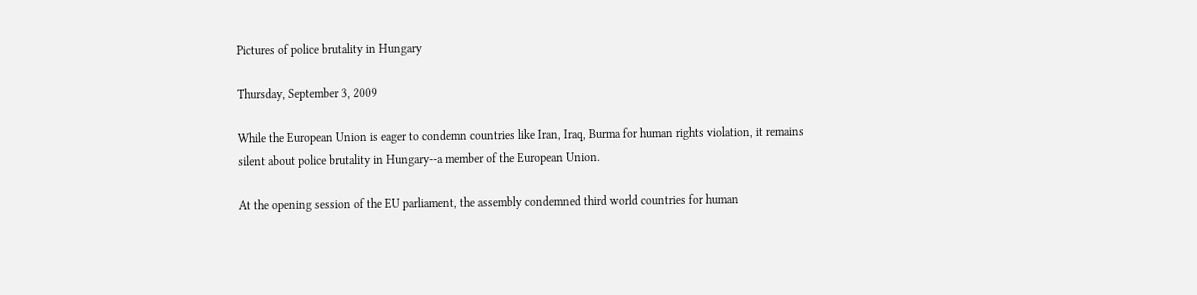Pictures of police brutality in Hungary

Thursday, September 3, 2009

While the European Union is eager to condemn countries like Iran, Iraq, Burma for human rights violation, it remains silent about police brutality in Hungary--a member of the European Union.

At the opening session of the EU parliament, the assembly condemned third world countries for human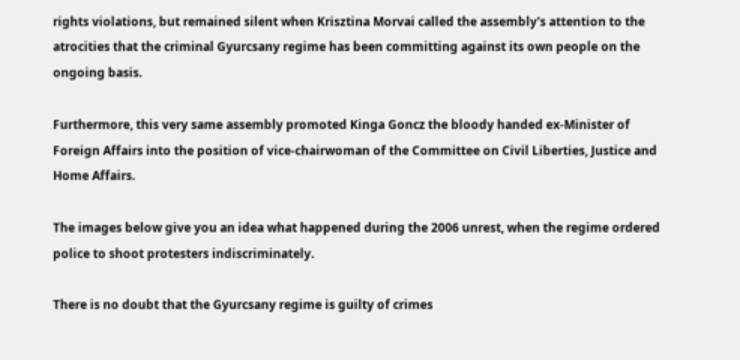rights violations, but remained silent when Krisztina Morvai called the assembly's attention to the atrocities that the criminal Gyurcsany regime has been committing against its own people on the ongoing basis.

Furthermore, this very same assembly promoted Kinga Goncz the bloody handed ex-Minister of Foreign Affairs into the position of vice-chairwoman of the Committee on Civil Liberties, Justice and Home Affairs.

The images below give you an idea what happened during the 2006 unrest, when the regime ordered police to shoot protesters indiscriminately.

There is no doubt that the Gyurcsany regime is guilty of crimes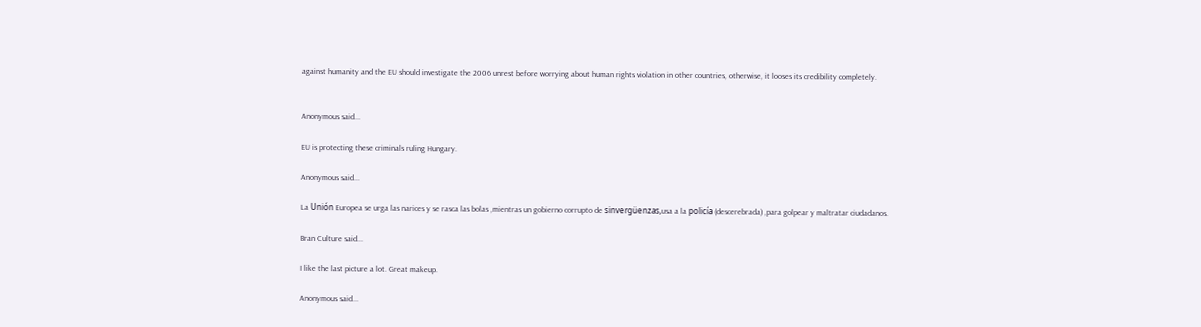against humanity and the EU should investigate the 2006 unrest before worrying about human rights violation in other countries, otherwise, it looses its credibility completely.


Anonymous said...

EU is protecting these criminals ruling Hungary.

Anonymous said...

La Unión Europea se urga las narices y se rasca las bolas ,mientras un gobierno corrupto de sinvergüenzas,usa a la policía (descerebrada) ,para golpear y maltratar ciudadanos.

Bran Culture said...

I like the last picture a lot. Great makeup.

Anonymous said...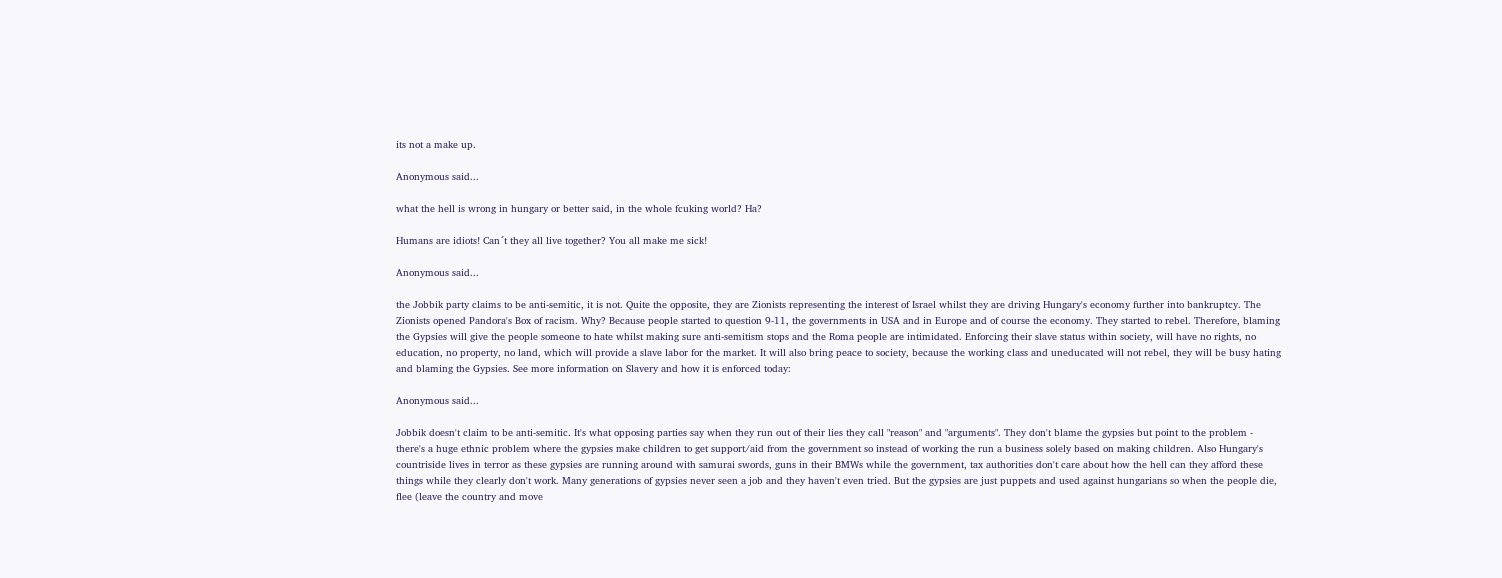its not a make up.

Anonymous said...

what the hell is wrong in hungary or better said, in the whole fcuking world? Ha?

Humans are idiots! Can´t they all live together? You all make me sick!

Anonymous said...

the Jobbik party claims to be anti-semitic, it is not. Quite the opposite, they are Zionists representing the interest of Israel whilst they are driving Hungary's economy further into bankruptcy. The Zionists opened Pandora's Box of racism. Why? Because people started to question 9-11, the governments in USA and in Europe and of course the economy. They started to rebel. Therefore, blaming the Gypsies will give the people someone to hate whilst making sure anti-semitism stops and the Roma people are intimidated. Enforcing their slave status within society, will have no rights, no education, no property, no land, which will provide a slave labor for the market. It will also bring peace to society, because the working class and uneducated will not rebel, they will be busy hating and blaming the Gypsies. See more information on Slavery and how it is enforced today:

Anonymous said...

Jobbik doesn't claim to be anti-semitic. It's what opposing parties say when they run out of their lies they call "reason" and "arguments". They don't blame the gypsies but point to the problem - there's a huge ethnic problem where the gypsies make children to get support/aid from the government so instead of working the run a business solely based on making children. Also Hungary's countriside lives in terror as these gypsies are running around with samurai swords, guns in their BMWs while the government, tax authorities don't care about how the hell can they afford these things while they clearly don't work. Many generations of gypsies never seen a job and they haven't even tried. But the gypsies are just puppets and used against hungarians so when the people die, flee (leave the country and move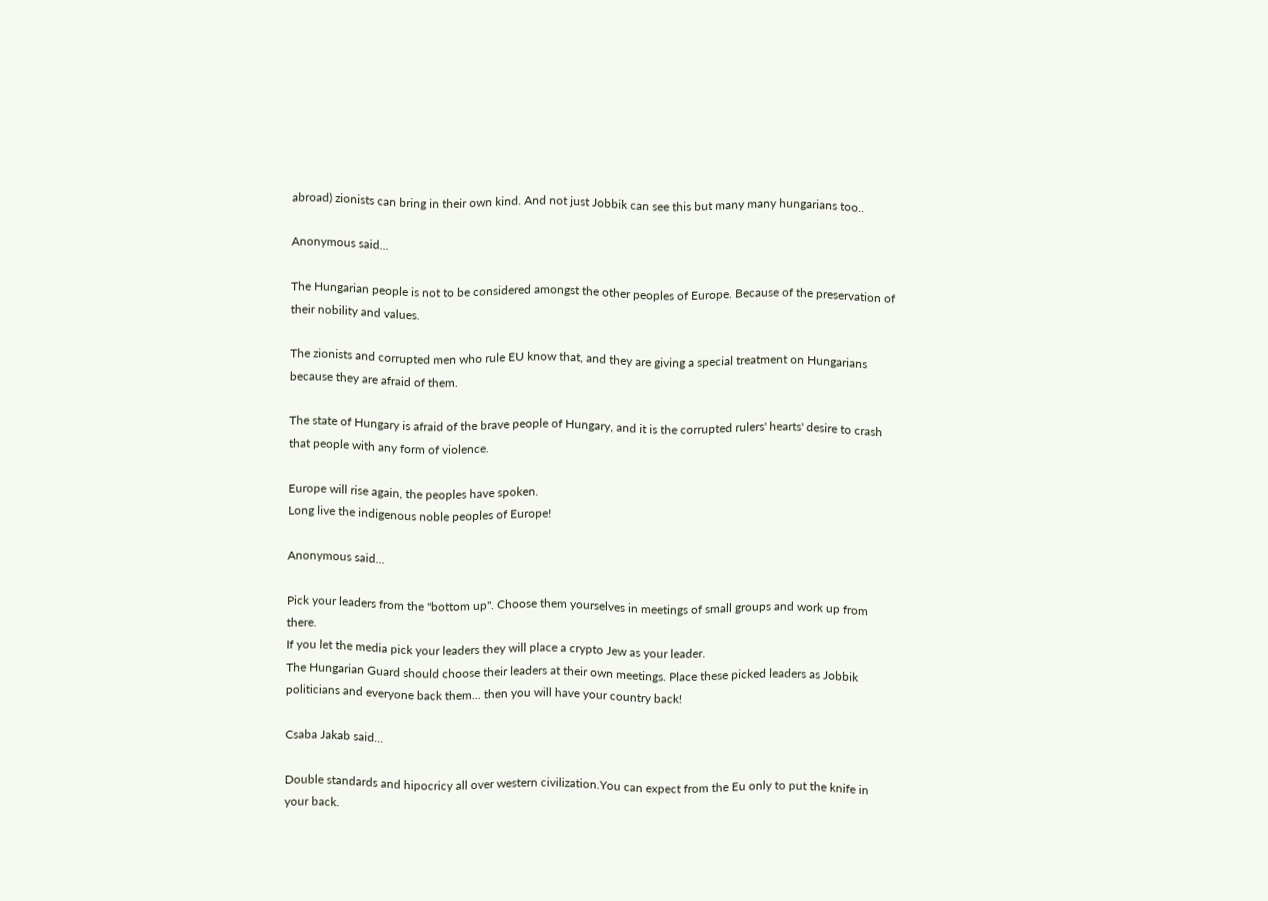abroad) zionists can bring in their own kind. And not just Jobbik can see this but many many hungarians too..

Anonymous said...

The Hungarian people is not to be considered amongst the other peoples of Europe. Because of the preservation of their nobility and values.

The zionists and corrupted men who rule EU know that, and they are giving a special treatment on Hungarians because they are afraid of them.

The state of Hungary is afraid of the brave people of Hungary, and it is the corrupted rulers' hearts' desire to crash that people with any form of violence.

Europe will rise again, the peoples have spoken.
Long live the indigenous noble peoples of Europe!

Anonymous said...

Pick your leaders from the "bottom up". Choose them yourselves in meetings of small groups and work up from there.
If you let the media pick your leaders they will place a crypto Jew as your leader.
The Hungarian Guard should choose their leaders at their own meetings. Place these picked leaders as Jobbik politicians and everyone back them... then you will have your country back!

Csaba Jakab said...

Double standards and hipocricy all over western civilization.You can expect from the Eu only to put the knife in your back.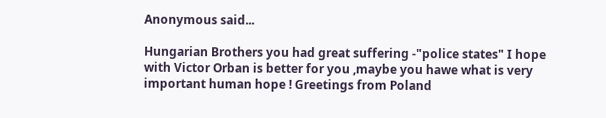Anonymous said...

Hungarian Brothers you had great suffering -"police states" I hope with Victor Orban is better for you ,maybe you hawe what is very important human hope ! Greetings from Poland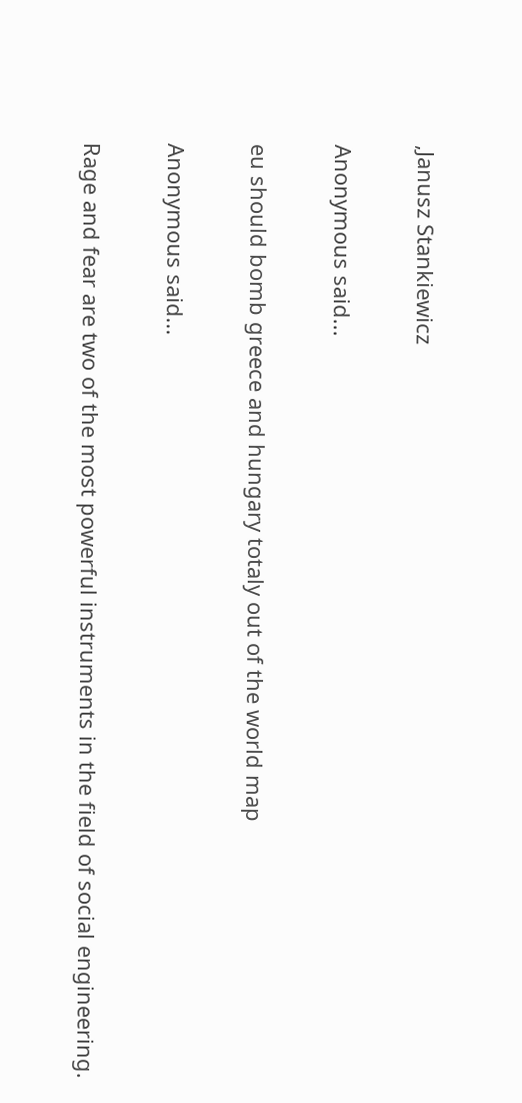,Janusz Stankiewicz

Anonymous said...

eu should bomb greece and hungary totaly out of the world map

Anonymous said...

Rage and fear are two of the most powerful instruments in the field of social engineering.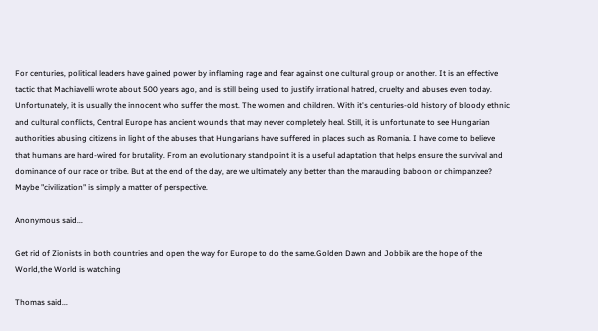For centuries, political leaders have gained power by inflaming rage and fear against one cultural group or another. It is an effective tactic that Machiavelli wrote about 500 years ago, and is still being used to justify irrational hatred, cruelty and abuses even today. Unfortunately, it is usually the innocent who suffer the most. The women and children. With it's centuries-old history of bloody ethnic and cultural conflicts, Central Europe has ancient wounds that may never completely heal. Still, it is unfortunate to see Hungarian authorities abusing citizens in light of the abuses that Hungarians have suffered in places such as Romania. I have come to believe that humans are hard-wired for brutality. From an evolutionary standpoint it is a useful adaptation that helps ensure the survival and dominance of our race or tribe. But at the end of the day, are we ultimately any better than the marauding baboon or chimpanzee? Maybe "civilization" is simply a matter of perspective.

Anonymous said...

Get rid of Zionists in both countries and open the way for Europe to do the same.Golden Dawn and Jobbik are the hope of the World,the World is watching

Thomas said...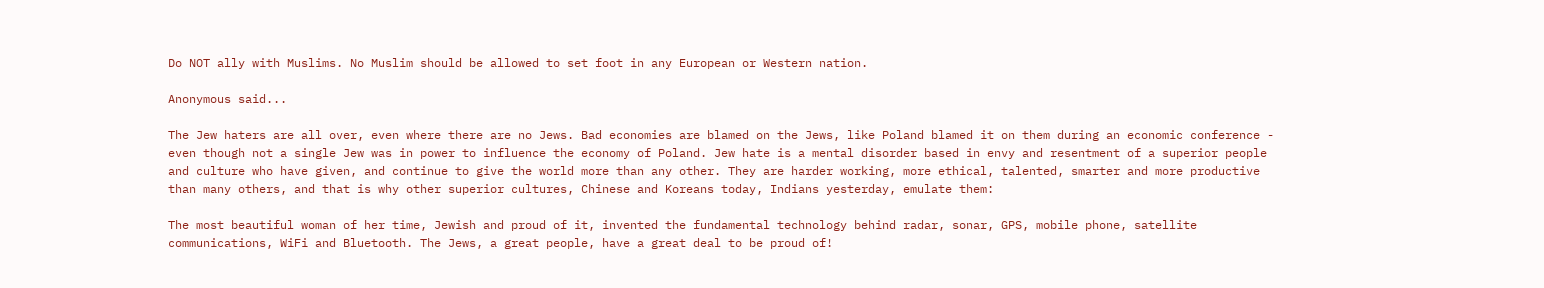Do NOT ally with Muslims. No Muslim should be allowed to set foot in any European or Western nation.

Anonymous said...

The Jew haters are all over, even where there are no Jews. Bad economies are blamed on the Jews, like Poland blamed it on them during an economic conference - even though not a single Jew was in power to influence the economy of Poland. Jew hate is a mental disorder based in envy and resentment of a superior people and culture who have given, and continue to give the world more than any other. They are harder working, more ethical, talented, smarter and more productive than many others, and that is why other superior cultures, Chinese and Koreans today, Indians yesterday, emulate them:

The most beautiful woman of her time, Jewish and proud of it, invented the fundamental technology behind radar, sonar, GPS, mobile phone, satellite communications, WiFi and Bluetooth. The Jews, a great people, have a great deal to be proud of!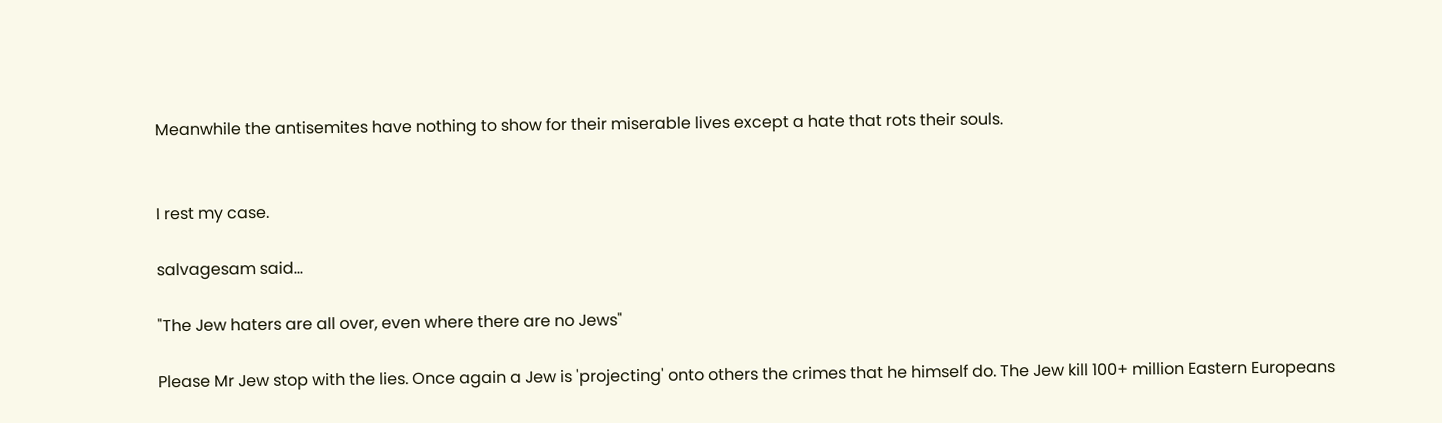Meanwhile the antisemites have nothing to show for their miserable lives except a hate that rots their souls.


I rest my case.

salvagesam said...

"The Jew haters are all over, even where there are no Jews"

Please Mr Jew stop with the lies. Once again a Jew is 'projecting' onto others the crimes that he himself do. The Jew kill 100+ million Eastern Europeans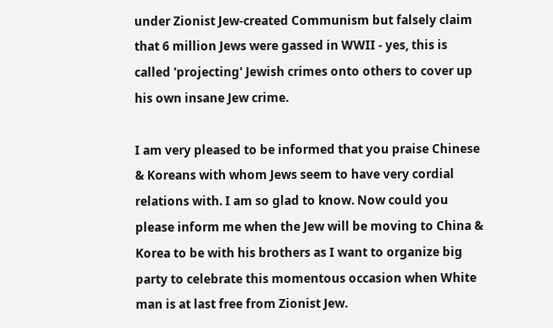under Zionist Jew-created Communism but falsely claim that 6 million Jews were gassed in WWII - yes, this is called 'projecting' Jewish crimes onto others to cover up his own insane Jew crime.

I am very pleased to be informed that you praise Chinese & Koreans with whom Jews seem to have very cordial relations with. I am so glad to know. Now could you please inform me when the Jew will be moving to China & Korea to be with his brothers as I want to organize big party to celebrate this momentous occasion when White man is at last free from Zionist Jew.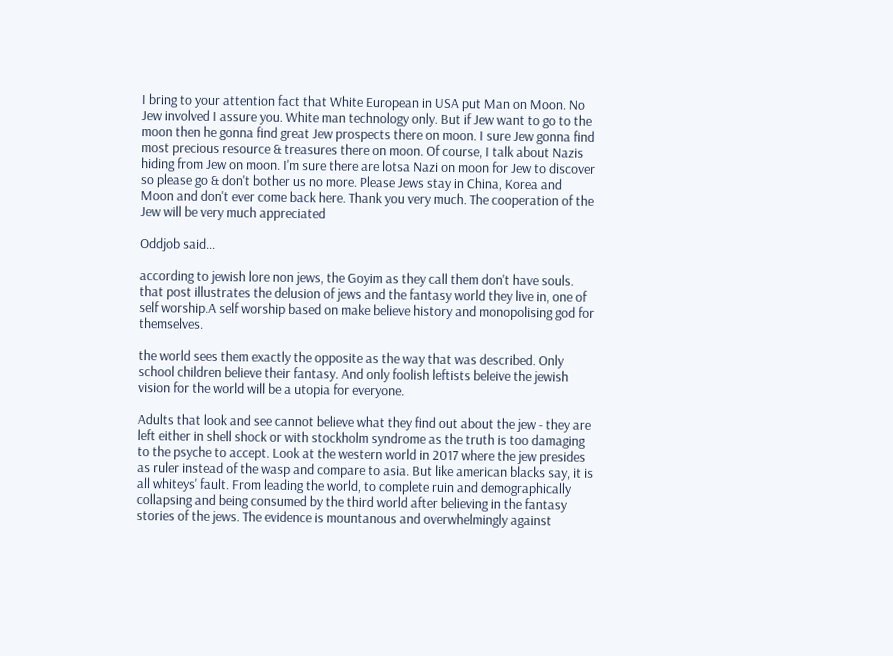I bring to your attention fact that White European in USA put Man on Moon. No Jew involved I assure you. White man technology only. But if Jew want to go to the moon then he gonna find great Jew prospects there on moon. I sure Jew gonna find most precious resource & treasures there on moon. Of course, I talk about Nazis hiding from Jew on moon. I'm sure there are lotsa Nazi on moon for Jew to discover so please go & don't bother us no more. Please Jews stay in China, Korea and Moon and don't ever come back here. Thank you very much. The cooperation of the Jew will be very much appreciated

Oddjob said...

according to jewish lore non jews, the Goyim as they call them don't have souls. that post illustrates the delusion of jews and the fantasy world they live in, one of self worship.A self worship based on make believe history and monopolising god for themselves.

the world sees them exactly the opposite as the way that was described. Only school children believe their fantasy. And only foolish leftists beleive the jewish vision for the world will be a utopia for everyone.

Adults that look and see cannot believe what they find out about the jew - they are left either in shell shock or with stockholm syndrome as the truth is too damaging to the psyche to accept. Look at the western world in 2017 where the jew presides as ruler instead of the wasp and compare to asia. But like american blacks say, it is all whiteys' fault. From leading the world, to complete ruin and demographically collapsing and being consumed by the third world after believing in the fantasy stories of the jews. The evidence is mountanous and overwhelmingly against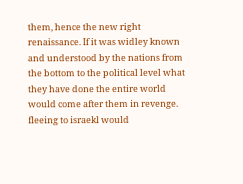them, hence the new right renaissance. If it was widley known and understood by the nations from the bottom to the political level what they have done the entire world would come after them in revenge. fleeing to israekl would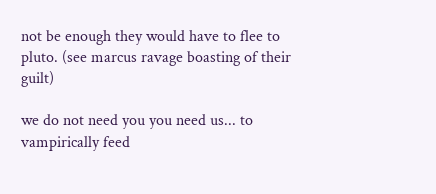not be enough they would have to flee to pluto. (see marcus ravage boasting of their guilt)

we do not need you you need us... to vampirically feed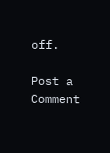off.

Post a Comment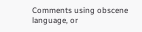Comments using obscene language, or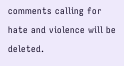comments calling for hate and violence will be deleted.